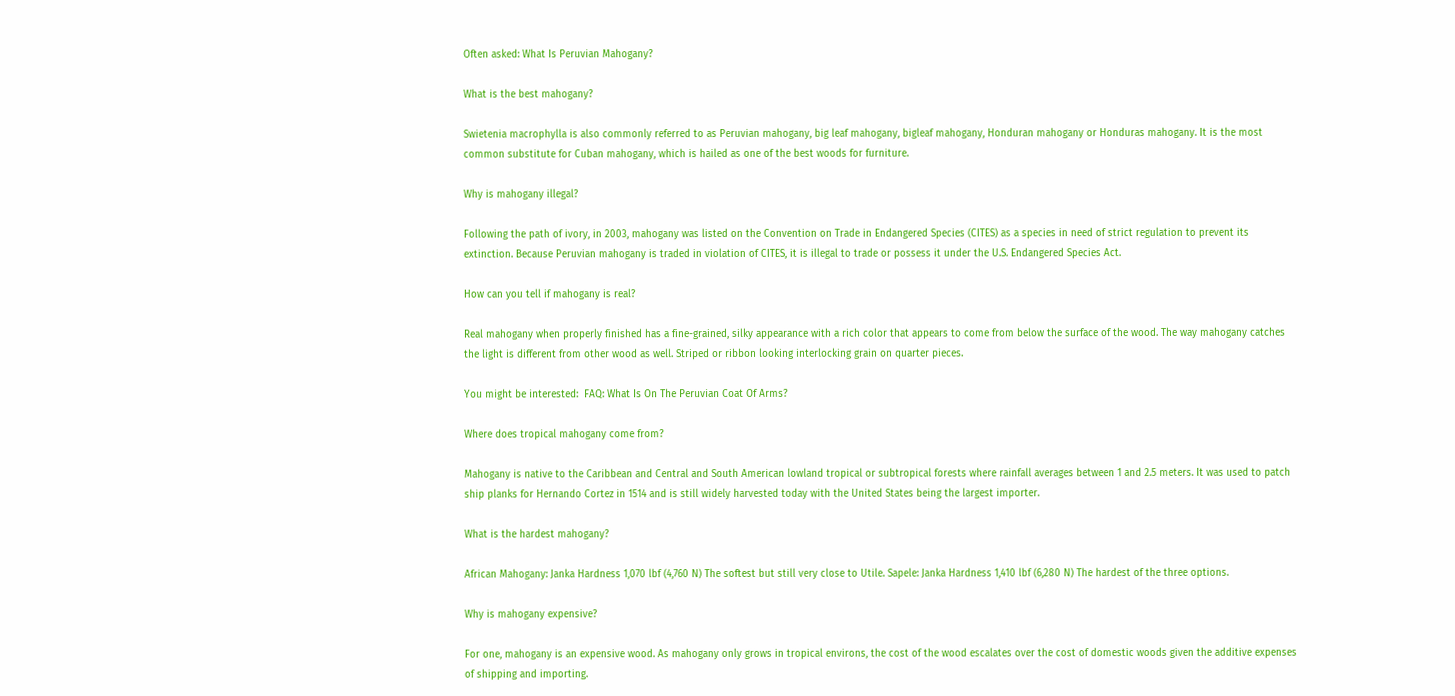Often asked: What Is Peruvian Mahogany?

What is the best mahogany?

Swietenia macrophylla is also commonly referred to as Peruvian mahogany, big leaf mahogany, bigleaf mahogany, Honduran mahogany or Honduras mahogany. It is the most common substitute for Cuban mahogany, which is hailed as one of the best woods for furniture.

Why is mahogany illegal?

Following the path of ivory, in 2003, mahogany was listed on the Convention on Trade in Endangered Species (CITES) as a species in need of strict regulation to prevent its extinction. Because Peruvian mahogany is traded in violation of CITES, it is illegal to trade or possess it under the U.S. Endangered Species Act.

How can you tell if mahogany is real?

Real mahogany when properly finished has a fine-grained, silky appearance with a rich color that appears to come from below the surface of the wood. The way mahogany catches the light is different from other wood as well. Striped or ribbon looking interlocking grain on quarter pieces.

You might be interested:  FAQ: What Is On The Peruvian Coat Of Arms?

Where does tropical mahogany come from?

Mahogany is native to the Caribbean and Central and South American lowland tropical or subtropical forests where rainfall averages between 1 and 2.5 meters. It was used to patch ship planks for Hernando Cortez in 1514 and is still widely harvested today with the United States being the largest importer.

What is the hardest mahogany?

African Mahogany: Janka Hardness 1,070 lbf (4,760 N) The softest but still very close to Utile. Sapele: Janka Hardness 1,410 lbf (6,280 N) The hardest of the three options.

Why is mahogany expensive?

For one, mahogany is an expensive wood. As mahogany only grows in tropical environs, the cost of the wood escalates over the cost of domestic woods given the additive expenses of shipping and importing.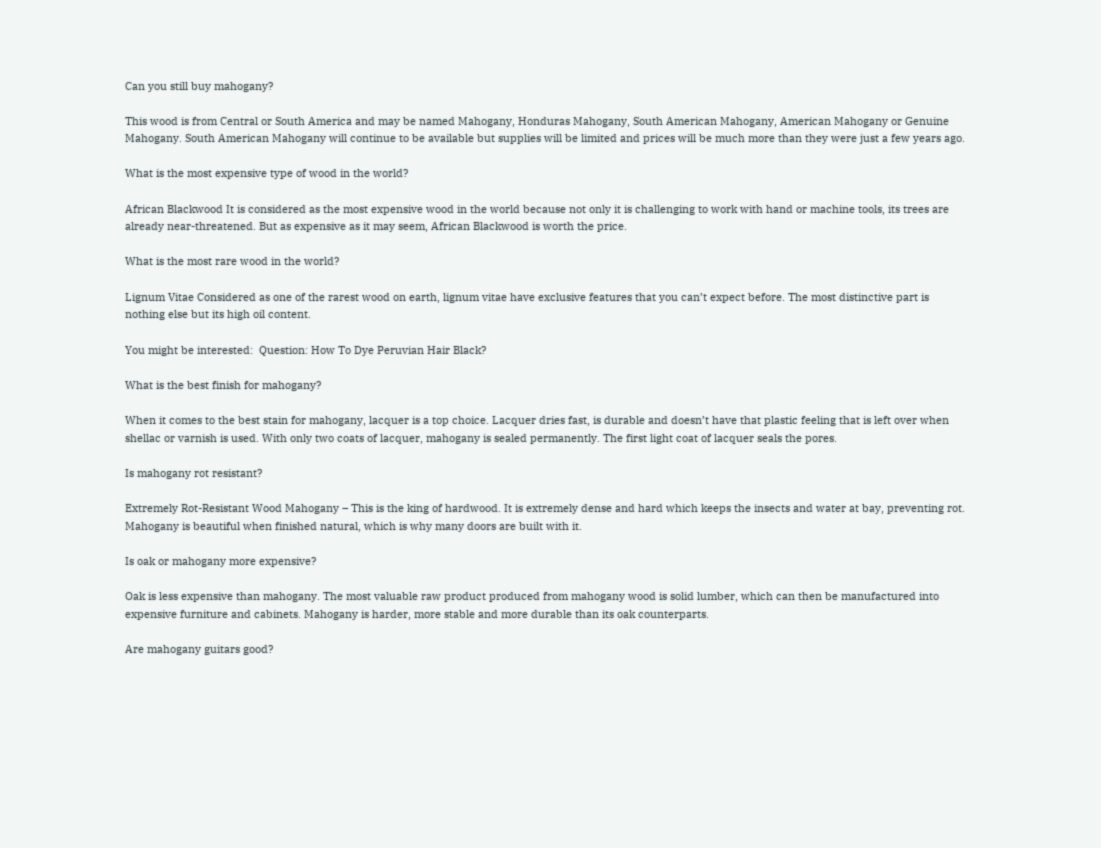Can you still buy mahogany?

This wood is from Central or South America and may be named Mahogany, Honduras Mahogany, South American Mahogany, American Mahogany or Genuine Mahogany. South American Mahogany will continue to be available but supplies will be limited and prices will be much more than they were just a few years ago.

What is the most expensive type of wood in the world?

African Blackwood It is considered as the most expensive wood in the world because not only it is challenging to work with hand or machine tools, its trees are already near-threatened. But as expensive as it may seem, African Blackwood is worth the price.

What is the most rare wood in the world?

Lignum Vitae Considered as one of the rarest wood on earth, lignum vitae have exclusive features that you can’t expect before. The most distinctive part is nothing else but its high oil content.

You might be interested:  Question: How To Dye Peruvian Hair Black?

What is the best finish for mahogany?

When it comes to the best stain for mahogany, lacquer is a top choice. Lacquer dries fast, is durable and doesn’t have that plastic feeling that is left over when shellac or varnish is used. With only two coats of lacquer, mahogany is sealed permanently. The first light coat of lacquer seals the pores.

Is mahogany rot resistant?

Extremely Rot-Resistant Wood Mahogany – This is the king of hardwood. It is extremely dense and hard which keeps the insects and water at bay, preventing rot. Mahogany is beautiful when finished natural, which is why many doors are built with it.

Is oak or mahogany more expensive?

Oak is less expensive than mahogany. The most valuable raw product produced from mahogany wood is solid lumber, which can then be manufactured into expensive furniture and cabinets. Mahogany is harder, more stable and more durable than its oak counterparts.

Are mahogany guitars good?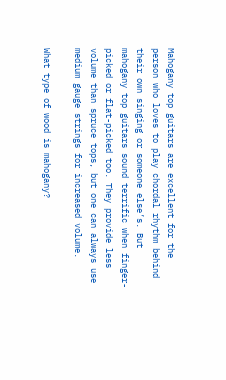Mahogany top guitars are excellent for the person who loves to play chordal rhythm behind their own singing or someone else’s. But mahogany top guitars sound terrific when finger-picked or flat-picked too. They provide less volume than spruce tops, but one can always use medium gauge strings for increased volume.

What type of wood is mahogany?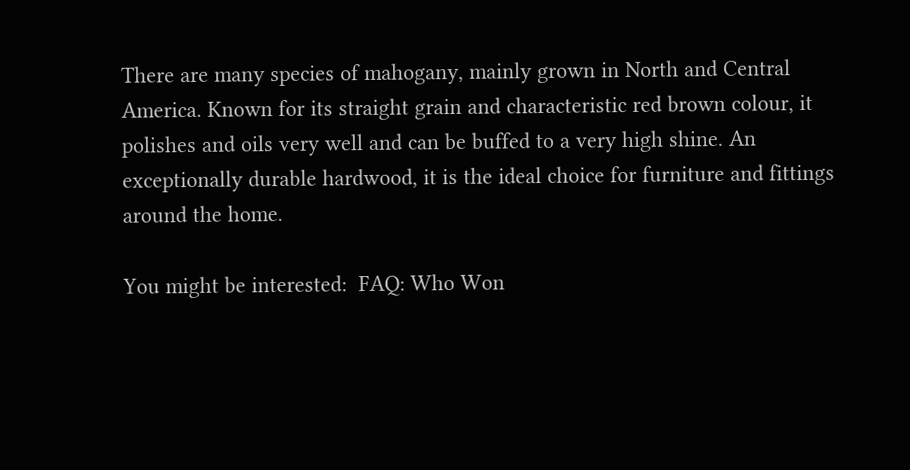There are many species of mahogany, mainly grown in North and Central America. Known for its straight grain and characteristic red brown colour, it polishes and oils very well and can be buffed to a very high shine. An exceptionally durable hardwood, it is the ideal choice for furniture and fittings around the home.

You might be interested:  FAQ: Who Won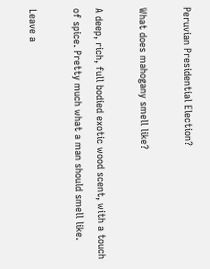Peruvian Presidential Election?

What does mahogany smell like?

A deep, rich, full bodied exotic wood scent, with a touch of spice. Pretty much what a man should smell like.

Leave a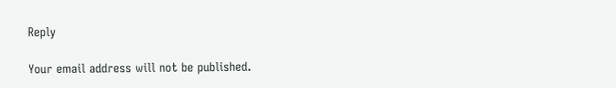Reply

Your email address will not be published.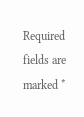Required fields are marked *